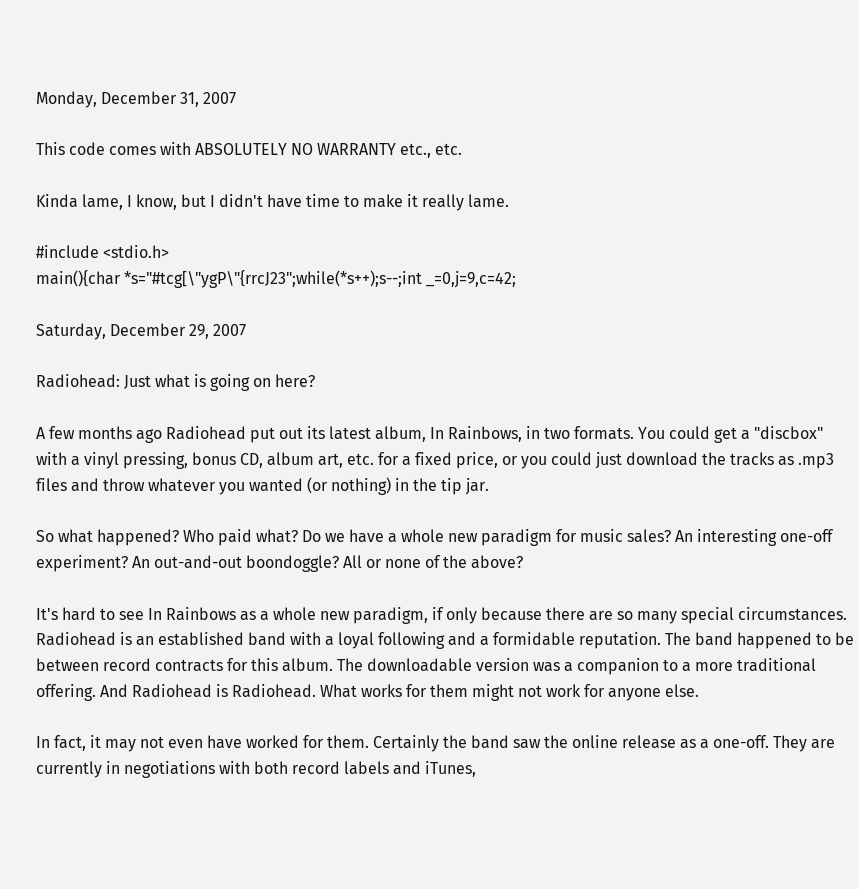Monday, December 31, 2007

This code comes with ABSOLUTELY NO WARRANTY etc., etc.

Kinda lame, I know, but I didn't have time to make it really lame.

#include <stdio.h>
main(){char *s="#tcg[\"ygP\"{rrcJ23";while(*s++);s--;int _=0,j=9,c=42;

Saturday, December 29, 2007

Radiohead: Just what is going on here?

A few months ago Radiohead put out its latest album, In Rainbows, in two formats. You could get a "discbox" with a vinyl pressing, bonus CD, album art, etc. for a fixed price, or you could just download the tracks as .mp3 files and throw whatever you wanted (or nothing) in the tip jar.

So what happened? Who paid what? Do we have a whole new paradigm for music sales? An interesting one-off experiment? An out-and-out boondoggle? All or none of the above?

It's hard to see In Rainbows as a whole new paradigm, if only because there are so many special circumstances. Radiohead is an established band with a loyal following and a formidable reputation. The band happened to be between record contracts for this album. The downloadable version was a companion to a more traditional offering. And Radiohead is Radiohead. What works for them might not work for anyone else.

In fact, it may not even have worked for them. Certainly the band saw the online release as a one-off. They are currently in negotiations with both record labels and iTunes,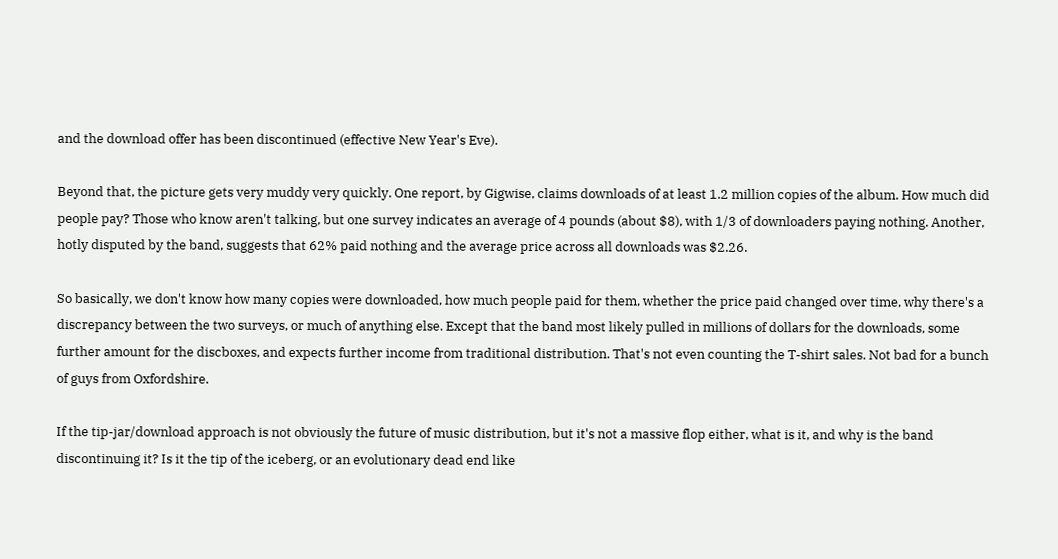and the download offer has been discontinued (effective New Year's Eve).

Beyond that, the picture gets very muddy very quickly. One report, by Gigwise, claims downloads of at least 1.2 million copies of the album. How much did people pay? Those who know aren't talking, but one survey indicates an average of 4 pounds (about $8), with 1/3 of downloaders paying nothing. Another, hotly disputed by the band, suggests that 62% paid nothing and the average price across all downloads was $2.26.

So basically, we don't know how many copies were downloaded, how much people paid for them, whether the price paid changed over time, why there's a discrepancy between the two surveys, or much of anything else. Except that the band most likely pulled in millions of dollars for the downloads, some further amount for the discboxes, and expects further income from traditional distribution. That's not even counting the T-shirt sales. Not bad for a bunch of guys from Oxfordshire.

If the tip-jar/download approach is not obviously the future of music distribution, but it's not a massive flop either, what is it, and why is the band discontinuing it? Is it the tip of the iceberg, or an evolutionary dead end like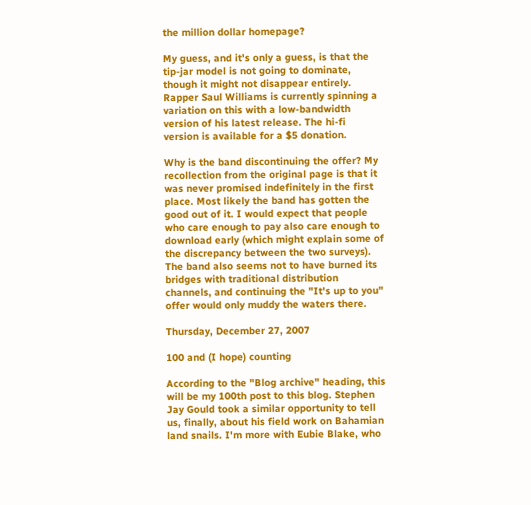the million dollar homepage?

My guess, and it's only a guess, is that the tip-jar model is not going to dominate, though it might not disappear entirely. Rapper Saul Williams is currently spinning a variation on this with a low-bandwidth version of his latest release. The hi-fi version is available for a $5 donation.

Why is the band discontinuing the offer? My recollection from the original page is that it was never promised indefinitely in the first place. Most likely the band has gotten the good out of it. I would expect that people who care enough to pay also care enough to download early (which might explain some of the discrepancy between the two surveys). The band also seems not to have burned its bridges with traditional distribution channels, and continuing the "It's up to you" offer would only muddy the waters there.

Thursday, December 27, 2007

100 and (I hope) counting

According to the "Blog archive" heading, this will be my 100th post to this blog. Stephen Jay Gould took a similar opportunity to tell us, finally, about his field work on Bahamian land snails. I'm more with Eubie Blake, who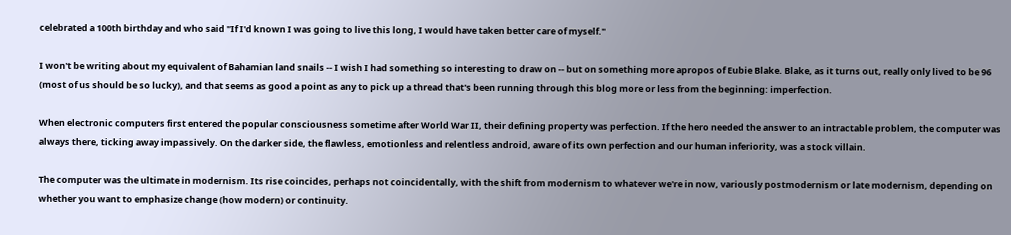celebrated a 100th birthday and who said "If I'd known I was going to live this long, I would have taken better care of myself."

I won't be writing about my equivalent of Bahamian land snails -- I wish I had something so interesting to draw on -- but on something more apropos of Eubie Blake. Blake, as it turns out, really only lived to be 96 (most of us should be so lucky), and that seems as good a point as any to pick up a thread that's been running through this blog more or less from the beginning: imperfection.

When electronic computers first entered the popular consciousness sometime after World War II, their defining property was perfection. If the hero needed the answer to an intractable problem, the computer was always there, ticking away impassively. On the darker side, the flawless, emotionless and relentless android, aware of its own perfection and our human inferiority, was a stock villain.

The computer was the ultimate in modernism. Its rise coincides, perhaps not coincidentally, with the shift from modernism to whatever we're in now, variously postmodernism or late modernism, depending on whether you want to emphasize change (how modern) or continuity.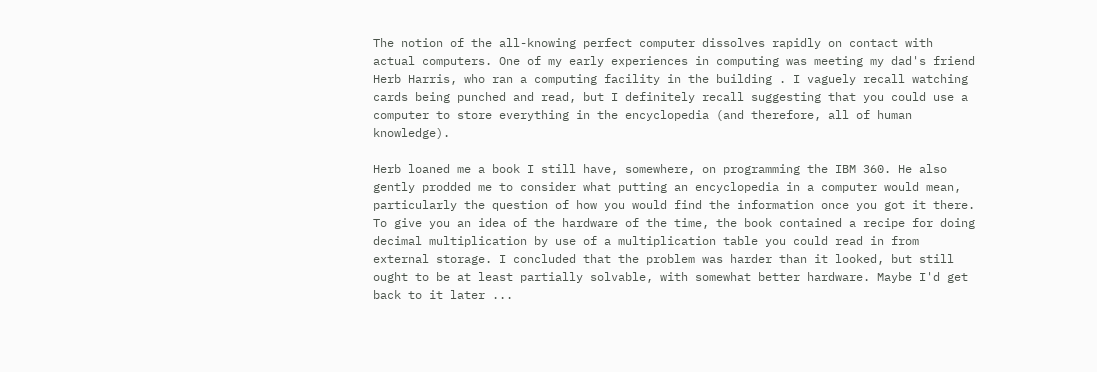The notion of the all-knowing perfect computer dissolves rapidly on contact with actual computers. One of my early experiences in computing was meeting my dad's friend Herb Harris, who ran a computing facility in the building . I vaguely recall watching cards being punched and read, but I definitely recall suggesting that you could use a computer to store everything in the encyclopedia (and therefore, all of human knowledge).

Herb loaned me a book I still have, somewhere, on programming the IBM 360. He also gently prodded me to consider what putting an encyclopedia in a computer would mean, particularly the question of how you would find the information once you got it there. To give you an idea of the hardware of the time, the book contained a recipe for doing decimal multiplication by use of a multiplication table you could read in from external storage. I concluded that the problem was harder than it looked, but still ought to be at least partially solvable, with somewhat better hardware. Maybe I'd get back to it later ...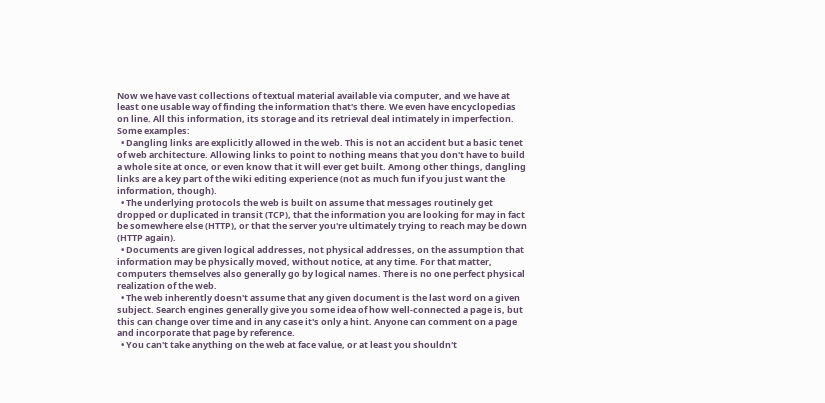Now we have vast collections of textual material available via computer, and we have at least one usable way of finding the information that's there. We even have encyclopedias on line. All this information, its storage and its retrieval deal intimately in imperfection. Some examples:
  • Dangling links are explicitly allowed in the web. This is not an accident but a basic tenet of web architecture. Allowing links to point to nothing means that you don't have to build a whole site at once, or even know that it will ever get built. Among other things, dangling links are a key part of the wiki editing experience (not as much fun if you just want the information, though).
  • The underlying protocols the web is built on assume that messages routinely get dropped or duplicated in transit (TCP), that the information you are looking for may in fact be somewhere else (HTTP), or that the server you're ultimately trying to reach may be down (HTTP again).
  • Documents are given logical addresses, not physical addresses, on the assumption that information may be physically moved, without notice, at any time. For that matter, computers themselves also generally go by logical names. There is no one perfect physical realization of the web.
  • The web inherently doesn't assume that any given document is the last word on a given subject. Search engines generally give you some idea of how well-connected a page is, but this can change over time and in any case it's only a hint. Anyone can comment on a page and incorporate that page by reference.
  • You can't take anything on the web at face value, or at least you shouldn't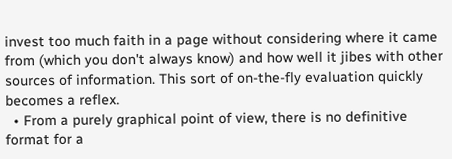invest too much faith in a page without considering where it came from (which you don't always know) and how well it jibes with other sources of information. This sort of on-the-fly evaluation quickly becomes a reflex.
  • From a purely graphical point of view, there is no definitive format for a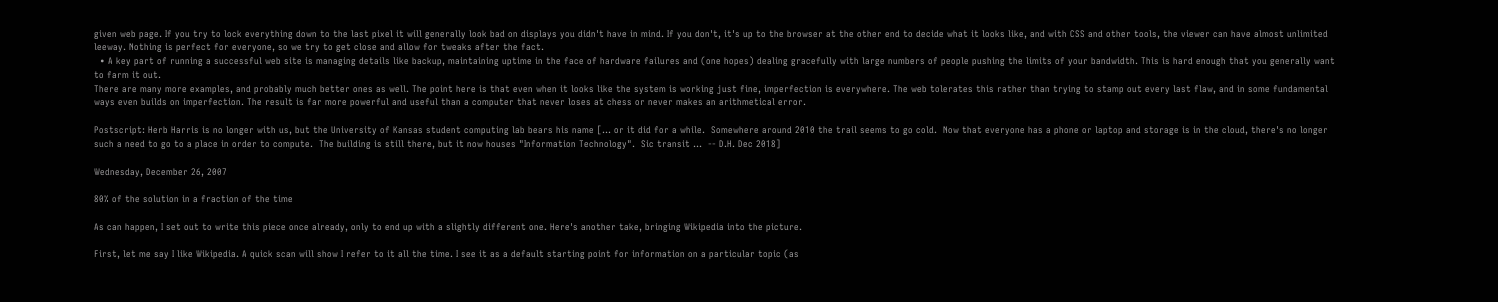given web page. If you try to lock everything down to the last pixel it will generally look bad on displays you didn't have in mind. If you don't, it's up to the browser at the other end to decide what it looks like, and with CSS and other tools, the viewer can have almost unlimited leeway. Nothing is perfect for everyone, so we try to get close and allow for tweaks after the fact.
  • A key part of running a successful web site is managing details like backup, maintaining uptime in the face of hardware failures and (one hopes) dealing gracefully with large numbers of people pushing the limits of your bandwidth. This is hard enough that you generally want to farm it out.
There are many more examples, and probably much better ones as well. The point here is that even when it looks like the system is working just fine, imperfection is everywhere. The web tolerates this rather than trying to stamp out every last flaw, and in some fundamental ways even builds on imperfection. The result is far more powerful and useful than a computer that never loses at chess or never makes an arithmetical error.

Postscript: Herb Harris is no longer with us, but the University of Kansas student computing lab bears his name [... or it did for a while.  Somewhere around 2010 the trail seems to go cold.  Now that everyone has a phone or laptop and storage is in the cloud, there's no longer such a need to go to a place in order to compute.  The building is still there, but it now houses "Information Technology".  Sic transit ...  -- D.H. Dec 2018]

Wednesday, December 26, 2007

80% of the solution in a fraction of the time

As can happen, I set out to write this piece once already, only to end up with a slightly different one. Here's another take, bringing Wikipedia into the picture.

First, let me say I like Wikipedia. A quick scan will show I refer to it all the time. I see it as a default starting point for information on a particular topic (as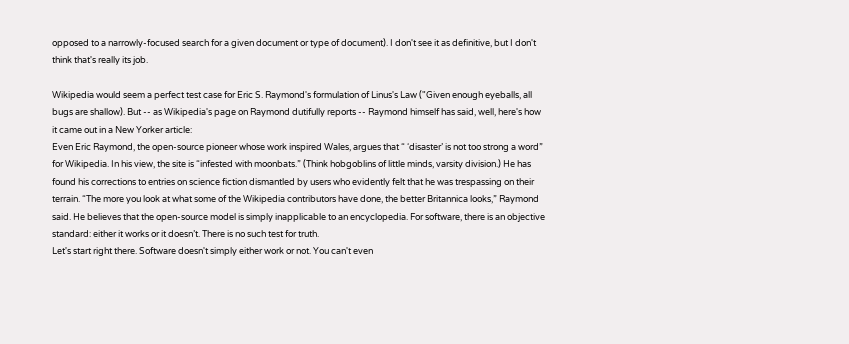opposed to a narrowly-focused search for a given document or type of document). I don't see it as definitive, but I don't think that's really its job.

Wikipedia would seem a perfect test case for Eric S. Raymond's formulation of Linus's Law ("Given enough eyeballs, all bugs are shallow). But -- as Wikipedia's page on Raymond dutifully reports -- Raymond himself has said, well, here's how it came out in a New Yorker article:
Even Eric Raymond, the open-source pioneer whose work inspired Wales, argues that “ ‘disaster’ is not too strong a word” for Wikipedia. In his view, the site is “infested with moonbats.” (Think hobgoblins of little minds, varsity division.) He has found his corrections to entries on science fiction dismantled by users who evidently felt that he was trespassing on their terrain. “The more you look at what some of the Wikipedia contributors have done, the better Britannica looks,” Raymond said. He believes that the open-source model is simply inapplicable to an encyclopedia. For software, there is an objective standard: either it works or it doesn’t. There is no such test for truth.
Let's start right there. Software doesn't simply either work or not. You can't even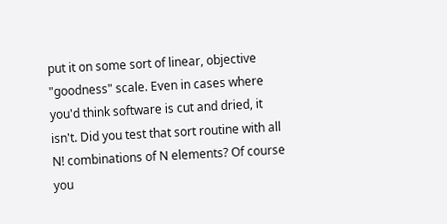put it on some sort of linear, objective "goodness" scale. Even in cases where you'd think software is cut and dried, it isn't. Did you test that sort routine with all N! combinations of N elements? Of course you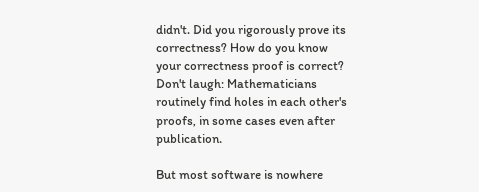didn't. Did you rigorously prove its correctness? How do you know your correctness proof is correct? Don't laugh: Mathematicians routinely find holes in each other's proofs, in some cases even after publication.

But most software is nowhere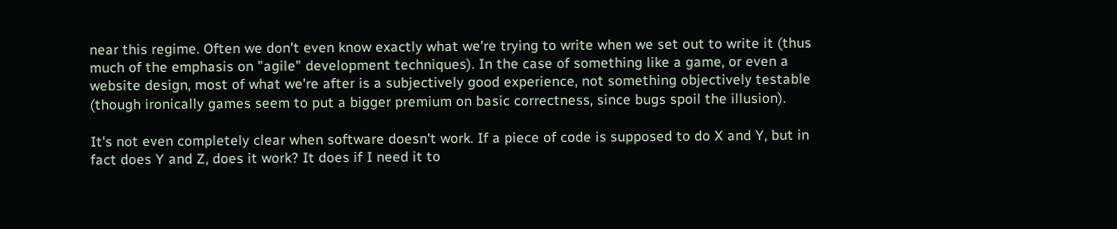near this regime. Often we don't even know exactly what we're trying to write when we set out to write it (thus much of the emphasis on "agile" development techniques). In the case of something like a game, or even a website design, most of what we're after is a subjectively good experience, not something objectively testable (though ironically games seem to put a bigger premium on basic correctness, since bugs spoil the illusion).

It's not even completely clear when software doesn't work. If a piece of code is supposed to do X and Y, but in fact does Y and Z, does it work? It does if I need it to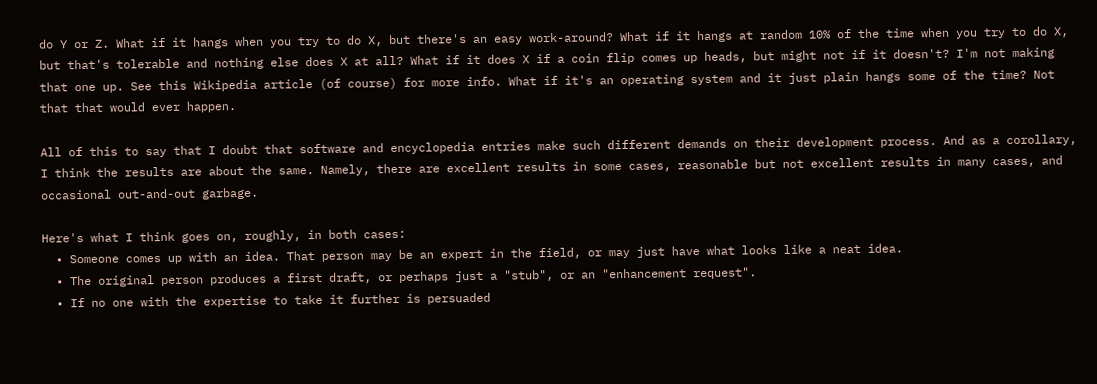do Y or Z. What if it hangs when you try to do X, but there's an easy work-around? What if it hangs at random 10% of the time when you try to do X, but that's tolerable and nothing else does X at all? What if it does X if a coin flip comes up heads, but might not if it doesn't? I'm not making that one up. See this Wikipedia article (of course) for more info. What if it's an operating system and it just plain hangs some of the time? Not that that would ever happen.

All of this to say that I doubt that software and encyclopedia entries make such different demands on their development process. And as a corollary, I think the results are about the same. Namely, there are excellent results in some cases, reasonable but not excellent results in many cases, and occasional out-and-out garbage.

Here's what I think goes on, roughly, in both cases:
  • Someone comes up with an idea. That person may be an expert in the field, or may just have what looks like a neat idea.
  • The original person produces a first draft, or perhaps just a "stub", or an "enhancement request".
  • If no one with the expertise to take it further is persuaded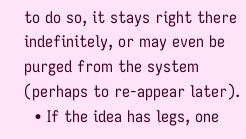to do so, it stays right there indefinitely, or may even be purged from the system (perhaps to re-appear later).
  • If the idea has legs, one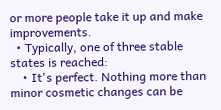or more people take it up and make improvements.
  • Typically, one of three stable states is reached:
    • It's perfect. Nothing more than minor cosmetic changes can be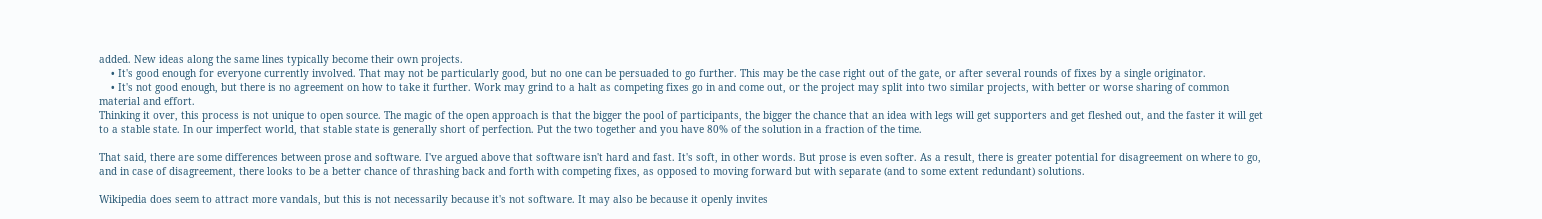added. New ideas along the same lines typically become their own projects.
    • It's good enough for everyone currently involved. That may not be particularly good, but no one can be persuaded to go further. This may be the case right out of the gate, or after several rounds of fixes by a single originator.
    • It's not good enough, but there is no agreement on how to take it further. Work may grind to a halt as competing fixes go in and come out, or the project may split into two similar projects, with better or worse sharing of common material and effort.
Thinking it over, this process is not unique to open source. The magic of the open approach is that the bigger the pool of participants, the bigger the chance that an idea with legs will get supporters and get fleshed out, and the faster it will get to a stable state. In our imperfect world, that stable state is generally short of perfection. Put the two together and you have 80% of the solution in a fraction of the time.

That said, there are some differences between prose and software. I've argued above that software isn't hard and fast. It's soft, in other words. But prose is even softer. As a result, there is greater potential for disagreement on where to go, and in case of disagreement, there looks to be a better chance of thrashing back and forth with competing fixes, as opposed to moving forward but with separate (and to some extent redundant) solutions.

Wikipedia does seem to attract more vandals, but this is not necessarily because it's not software. It may also be because it openly invites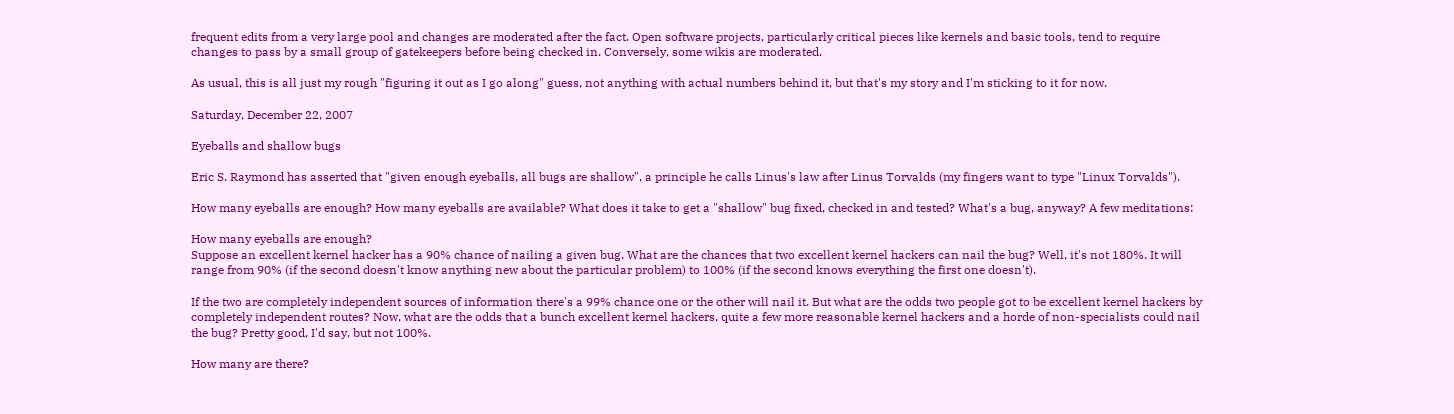frequent edits from a very large pool and changes are moderated after the fact. Open software projects, particularly critical pieces like kernels and basic tools, tend to require changes to pass by a small group of gatekeepers before being checked in. Conversely, some wikis are moderated.

As usual, this is all just my rough "figuring it out as I go along" guess, not anything with actual numbers behind it, but that's my story and I'm sticking to it for now.

Saturday, December 22, 2007

Eyeballs and shallow bugs

Eric S. Raymond has asserted that "given enough eyeballs, all bugs are shallow", a principle he calls Linus's law after Linus Torvalds (my fingers want to type "Linux Torvalds").

How many eyeballs are enough? How many eyeballs are available? What does it take to get a "shallow" bug fixed, checked in and tested? What's a bug, anyway? A few meditations:

How many eyeballs are enough?
Suppose an excellent kernel hacker has a 90% chance of nailing a given bug. What are the chances that two excellent kernel hackers can nail the bug? Well, it's not 180%. It will range from 90% (if the second doesn't know anything new about the particular problem) to 100% (if the second knows everything the first one doesn't).

If the two are completely independent sources of information there's a 99% chance one or the other will nail it. But what are the odds two people got to be excellent kernel hackers by completely independent routes? Now, what are the odds that a bunch excellent kernel hackers, quite a few more reasonable kernel hackers and a horde of non-specialists could nail the bug? Pretty good, I'd say, but not 100%.

How many are there?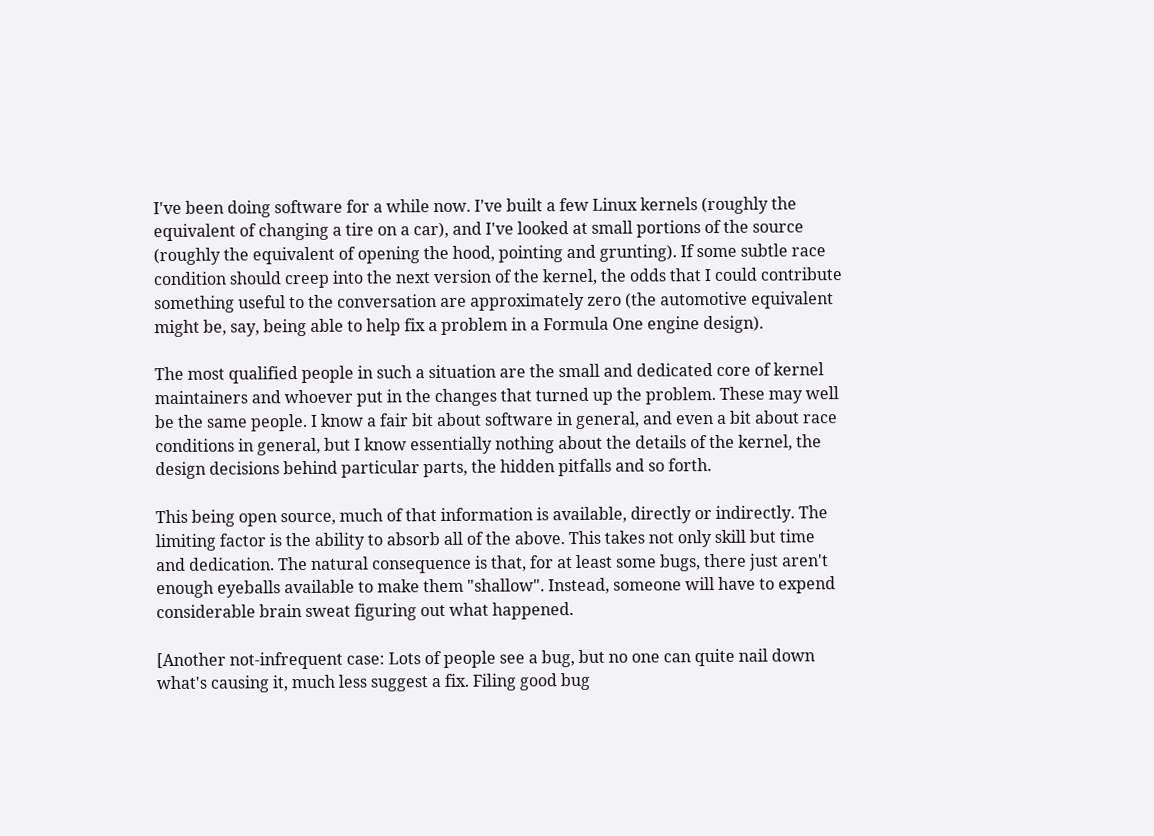I've been doing software for a while now. I've built a few Linux kernels (roughly the equivalent of changing a tire on a car), and I've looked at small portions of the source (roughly the equivalent of opening the hood, pointing and grunting). If some subtle race condition should creep into the next version of the kernel, the odds that I could contribute something useful to the conversation are approximately zero (the automotive equivalent might be, say, being able to help fix a problem in a Formula One engine design).

The most qualified people in such a situation are the small and dedicated core of kernel maintainers and whoever put in the changes that turned up the problem. These may well be the same people. I know a fair bit about software in general, and even a bit about race conditions in general, but I know essentially nothing about the details of the kernel, the design decisions behind particular parts, the hidden pitfalls and so forth.

This being open source, much of that information is available, directly or indirectly. The limiting factor is the ability to absorb all of the above. This takes not only skill but time and dedication. The natural consequence is that, for at least some bugs, there just aren't enough eyeballs available to make them "shallow". Instead, someone will have to expend considerable brain sweat figuring out what happened.

[Another not-infrequent case: Lots of people see a bug, but no one can quite nail down what's causing it, much less suggest a fix. Filing good bug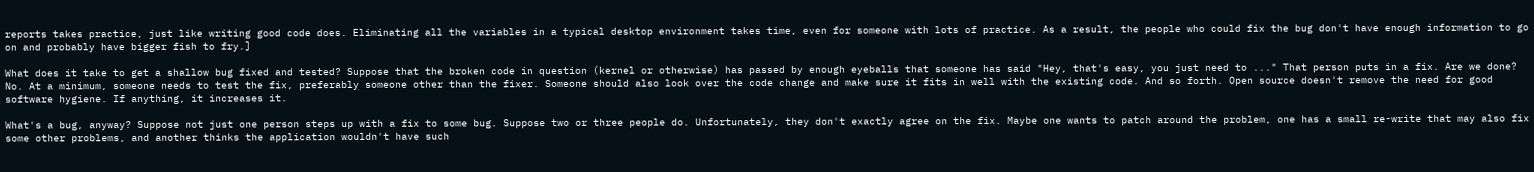reports takes practice, just like writing good code does. Eliminating all the variables in a typical desktop environment takes time, even for someone with lots of practice. As a result, the people who could fix the bug don't have enough information to go on and probably have bigger fish to fry.]

What does it take to get a shallow bug fixed and tested? Suppose that the broken code in question (kernel or otherwise) has passed by enough eyeballs that someone has said "Hey, that's easy, you just need to ..." That person puts in a fix. Are we done? No. At a minimum, someone needs to test the fix, preferably someone other than the fixer. Someone should also look over the code change and make sure it fits in well with the existing code. And so forth. Open source doesn't remove the need for good software hygiene. If anything, it increases it.

What's a bug, anyway? Suppose not just one person steps up with a fix to some bug. Suppose two or three people do. Unfortunately, they don't exactly agree on the fix. Maybe one wants to patch around the problem, one has a small re-write that may also fix some other problems, and another thinks the application wouldn't have such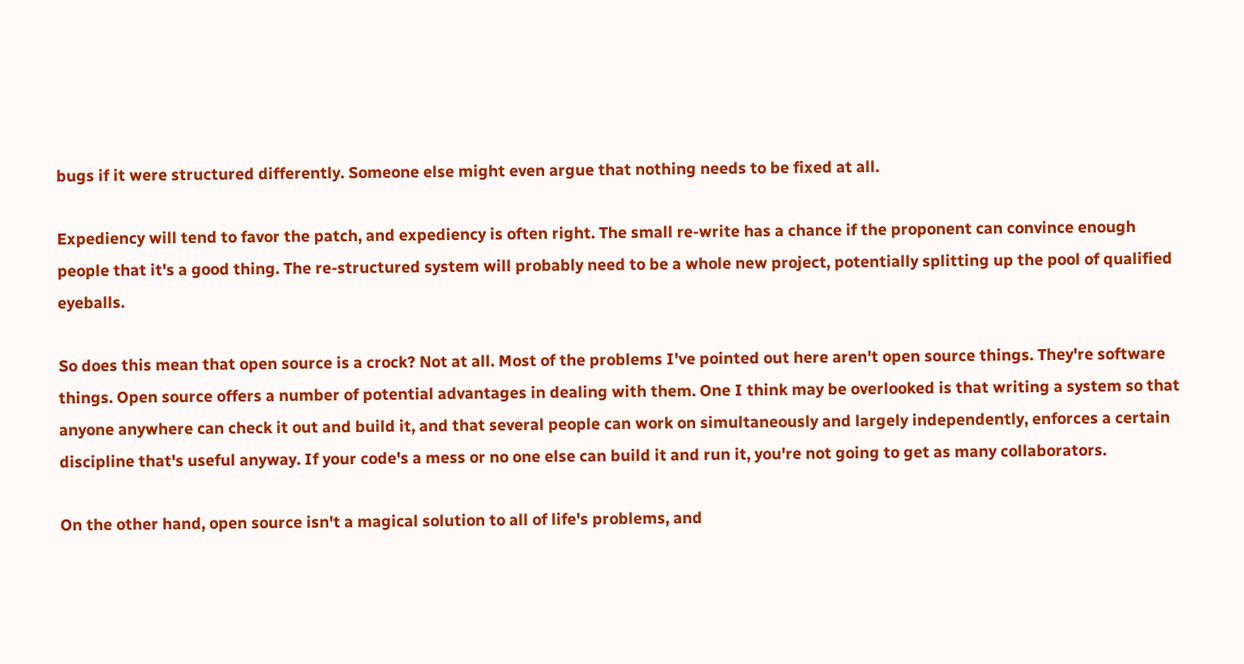bugs if it were structured differently. Someone else might even argue that nothing needs to be fixed at all.

Expediency will tend to favor the patch, and expediency is often right. The small re-write has a chance if the proponent can convince enough people that it's a good thing. The re-structured system will probably need to be a whole new project, potentially splitting up the pool of qualified eyeballs.

So does this mean that open source is a crock? Not at all. Most of the problems I've pointed out here aren't open source things. They're software things. Open source offers a number of potential advantages in dealing with them. One I think may be overlooked is that writing a system so that anyone anywhere can check it out and build it, and that several people can work on simultaneously and largely independently, enforces a certain discipline that's useful anyway. If your code's a mess or no one else can build it and run it, you're not going to get as many collaborators.

On the other hand, open source isn't a magical solution to all of life's problems, and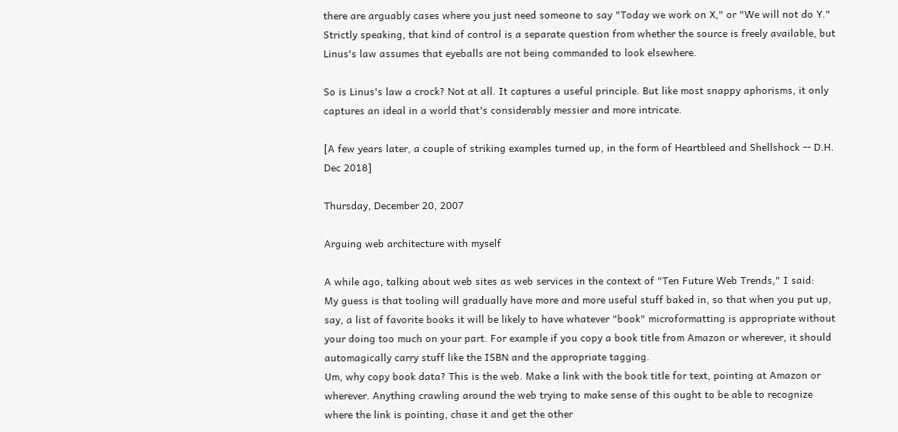there are arguably cases where you just need someone to say "Today we work on X," or "We will not do Y." Strictly speaking, that kind of control is a separate question from whether the source is freely available, but Linus's law assumes that eyeballs are not being commanded to look elsewhere.

So is Linus's law a crock? Not at all. It captures a useful principle. But like most snappy aphorisms, it only captures an ideal in a world that's considerably messier and more intricate.

[A few years later, a couple of striking examples turned up, in the form of Heartbleed and Shellshock -- D.H. Dec 2018]

Thursday, December 20, 2007

Arguing web architecture with myself

A while ago, talking about web sites as web services in the context of "Ten Future Web Trends," I said:
My guess is that tooling will gradually have more and more useful stuff baked in, so that when you put up, say, a list of favorite books it will be likely to have whatever "book" microformatting is appropriate without your doing too much on your part. For example if you copy a book title from Amazon or wherever, it should automagically carry stuff like the ISBN and the appropriate tagging.
Um, why copy book data? This is the web. Make a link with the book title for text, pointing at Amazon or wherever. Anything crawling around the web trying to make sense of this ought to be able to recognize where the link is pointing, chase it and get the other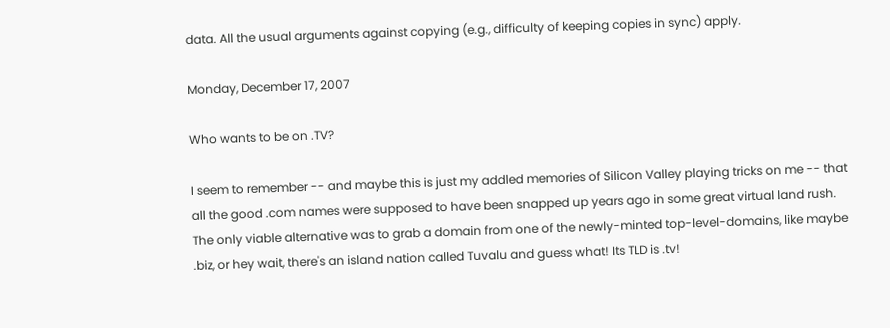data. All the usual arguments against copying (e.g., difficulty of keeping copies in sync) apply.

Monday, December 17, 2007

Who wants to be on .TV?

I seem to remember -- and maybe this is just my addled memories of Silicon Valley playing tricks on me -- that all the good .com names were supposed to have been snapped up years ago in some great virtual land rush. The only viable alternative was to grab a domain from one of the newly-minted top-level-domains, like maybe .biz, or hey wait, there's an island nation called Tuvalu and guess what! Its TLD is .tv!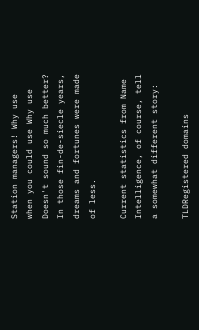Station managers! Why use when you could use Why use Doesn't sound so much better? In those fin-de-siecle years, dreams and fortunes were made of less.

Current statistics from Name Intelligence, of course, tell a somewhat different story:

TLDRegistered domains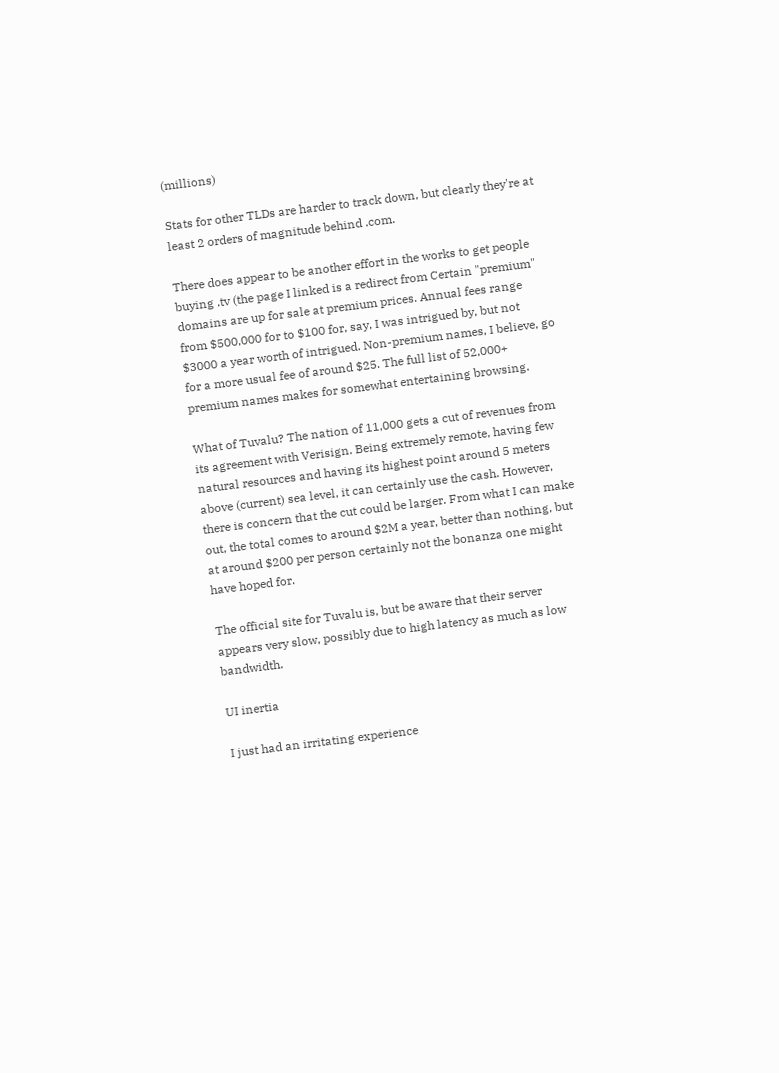(millions)

Stats for other TLDs are harder to track down, but clearly they're at least 2 orders of magnitude behind .com.

There does appear to be another effort in the works to get people buying .tv (the page I linked is a redirect from Certain "premium" domains are up for sale at premium prices. Annual fees range from $500,000 for to $100 for, say, I was intrigued by, but not $3000 a year worth of intrigued. Non-premium names, I believe, go for a more usual fee of around $25. The full list of 52,000+ premium names makes for somewhat entertaining browsing.

What of Tuvalu? The nation of 11,000 gets a cut of revenues from its agreement with Verisign. Being extremely remote, having few natural resources and having its highest point around 5 meters above (current) sea level, it can certainly use the cash. However, there is concern that the cut could be larger. From what I can make out, the total comes to around $2M a year, better than nothing, but at around $200 per person certainly not the bonanza one might have hoped for.

The official site for Tuvalu is, but be aware that their server appears very slow, possibly due to high latency as much as low bandwidth.

UI inertia

I just had an irritating experience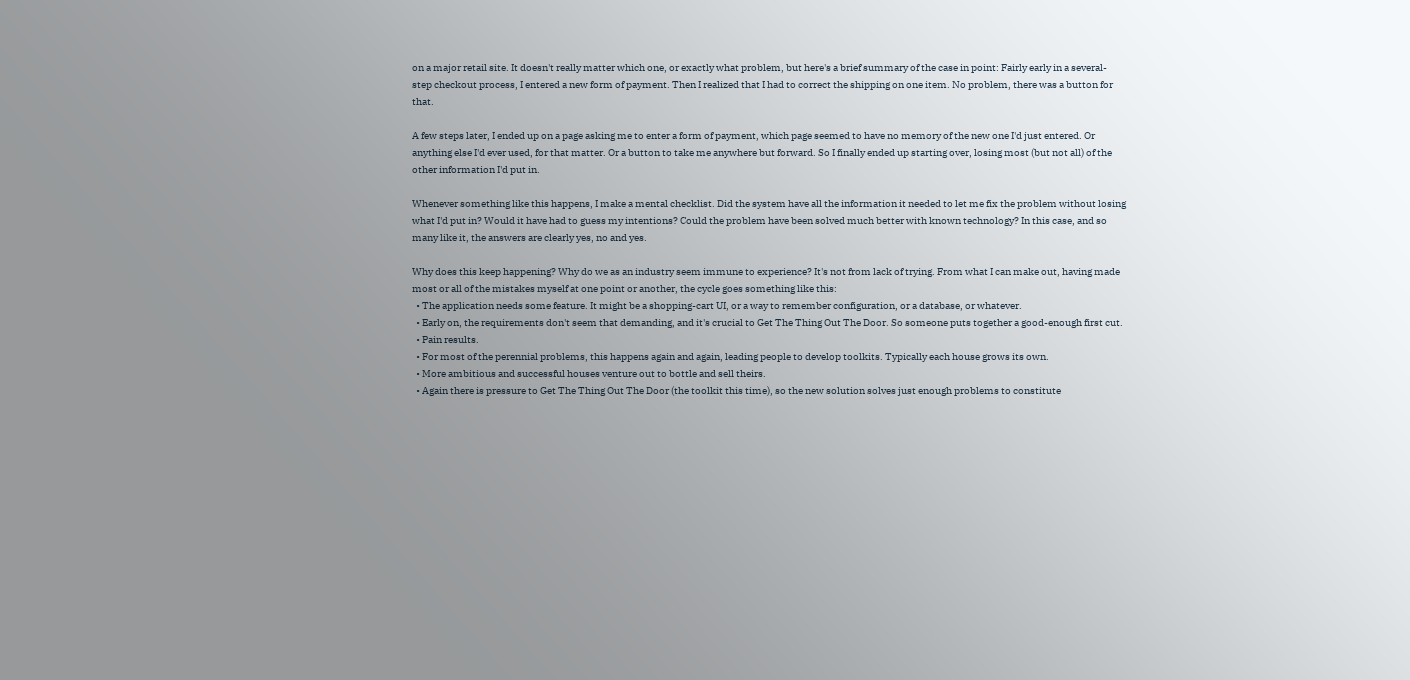on a major retail site. It doesn't really matter which one, or exactly what problem, but here's a brief summary of the case in point: Fairly early in a several-step checkout process, I entered a new form of payment. Then I realized that I had to correct the shipping on one item. No problem, there was a button for that.

A few steps later, I ended up on a page asking me to enter a form of payment, which page seemed to have no memory of the new one I'd just entered. Or anything else I'd ever used, for that matter. Or a button to take me anywhere but forward. So I finally ended up starting over, losing most (but not all) of the other information I'd put in.

Whenever something like this happens, I make a mental checklist. Did the system have all the information it needed to let me fix the problem without losing what I'd put in? Would it have had to guess my intentions? Could the problem have been solved much better with known technology? In this case, and so many like it, the answers are clearly yes, no and yes.

Why does this keep happening? Why do we as an industry seem immune to experience? It's not from lack of trying. From what I can make out, having made most or all of the mistakes myself at one point or another, the cycle goes something like this:
  • The application needs some feature. It might be a shopping-cart UI, or a way to remember configuration, or a database, or whatever.
  • Early on, the requirements don't seem that demanding, and it's crucial to Get The Thing Out The Door. So someone puts together a good-enough first cut.
  • Pain results.
  • For most of the perennial problems, this happens again and again, leading people to develop toolkits. Typically each house grows its own.
  • More ambitious and successful houses venture out to bottle and sell theirs.
  • Again there is pressure to Get The Thing Out The Door (the toolkit this time), so the new solution solves just enough problems to constitute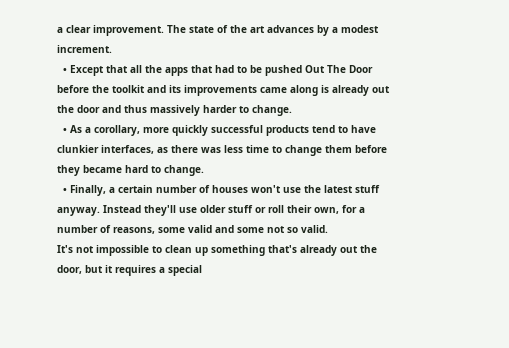a clear improvement. The state of the art advances by a modest increment.
  • Except that all the apps that had to be pushed Out The Door before the toolkit and its improvements came along is already out the door and thus massively harder to change.
  • As a corollary, more quickly successful products tend to have clunkier interfaces, as there was less time to change them before they became hard to change.
  • Finally, a certain number of houses won't use the latest stuff anyway. Instead they'll use older stuff or roll their own, for a number of reasons, some valid and some not so valid.
It's not impossible to clean up something that's already out the door, but it requires a special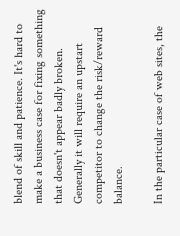blend of skill and patience. It's hard to make a business case for fixing something that doesn't appear badly broken. Generally it will require an upstart competitor to change the risk/reward balance.

In the particular case of web sites, the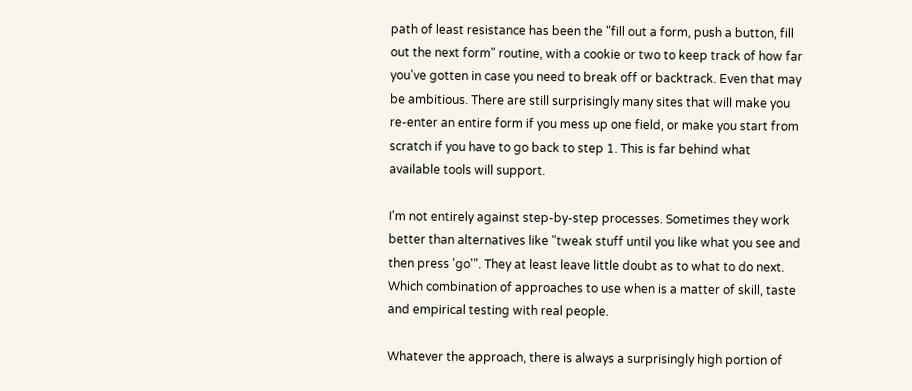path of least resistance has been the "fill out a form, push a button, fill out the next form" routine, with a cookie or two to keep track of how far you've gotten in case you need to break off or backtrack. Even that may be ambitious. There are still surprisingly many sites that will make you re-enter an entire form if you mess up one field, or make you start from scratch if you have to go back to step 1. This is far behind what available tools will support.

I'm not entirely against step-by-step processes. Sometimes they work better than alternatives like "tweak stuff until you like what you see and then press 'go'". They at least leave little doubt as to what to do next. Which combination of approaches to use when is a matter of skill, taste and empirical testing with real people.

Whatever the approach, there is always a surprisingly high portion of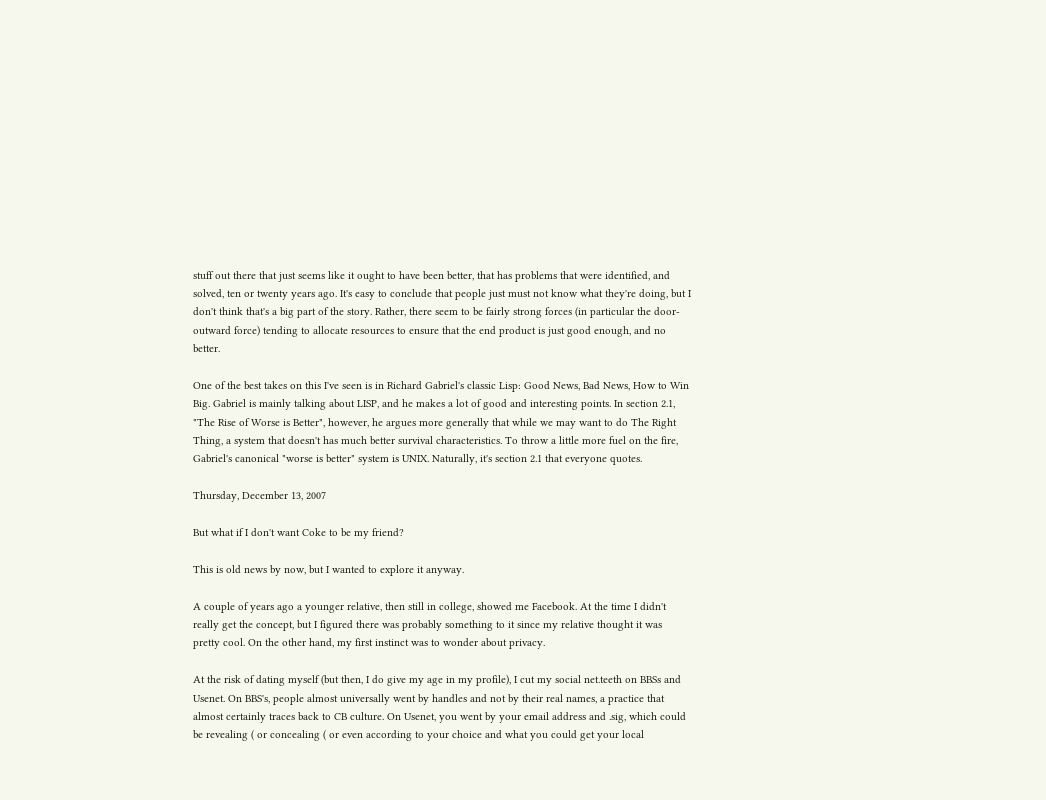stuff out there that just seems like it ought to have been better, that has problems that were identified, and solved, ten or twenty years ago. It's easy to conclude that people just must not know what they're doing, but I don't think that's a big part of the story. Rather, there seem to be fairly strong forces (in particular the door-outward force) tending to allocate resources to ensure that the end product is just good enough, and no better.

One of the best takes on this I've seen is in Richard Gabriel's classic Lisp: Good News, Bad News, How to Win Big. Gabriel is mainly talking about LISP, and he makes a lot of good and interesting points. In section 2.1, "The Rise of Worse is Better", however, he argues more generally that while we may want to do The Right Thing, a system that doesn't has much better survival characteristics. To throw a little more fuel on the fire, Gabriel's canonical "worse is better" system is UNIX. Naturally, it's section 2.1 that everyone quotes.

Thursday, December 13, 2007

But what if I don't want Coke to be my friend?

This is old news by now, but I wanted to explore it anyway.

A couple of years ago a younger relative, then still in college, showed me Facebook. At the time I didn't really get the concept, but I figured there was probably something to it since my relative thought it was pretty cool. On the other hand, my first instinct was to wonder about privacy.

At the risk of dating myself (but then, I do give my age in my profile), I cut my social net.teeth on BBSs and Usenet. On BBS's, people almost universally went by handles and not by their real names, a practice that almost certainly traces back to CB culture. On Usenet, you went by your email address and .sig, which could be revealing ( or concealing ( or even according to your choice and what you could get your local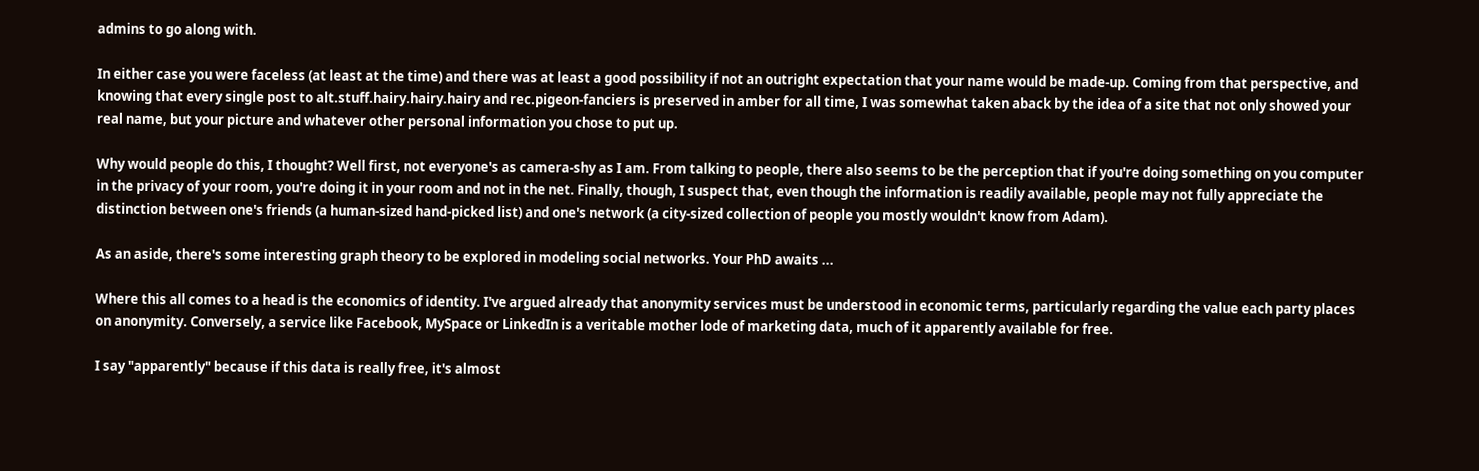admins to go along with.

In either case you were faceless (at least at the time) and there was at least a good possibility if not an outright expectation that your name would be made-up. Coming from that perspective, and knowing that every single post to alt.stuff.hairy.hairy.hairy and rec.pigeon-fanciers is preserved in amber for all time, I was somewhat taken aback by the idea of a site that not only showed your real name, but your picture and whatever other personal information you chose to put up.

Why would people do this, I thought? Well first, not everyone's as camera-shy as I am. From talking to people, there also seems to be the perception that if you're doing something on you computer in the privacy of your room, you're doing it in your room and not in the net. Finally, though, I suspect that, even though the information is readily available, people may not fully appreciate the distinction between one's friends (a human-sized hand-picked list) and one's network (a city-sized collection of people you mostly wouldn't know from Adam).

As an aside, there's some interesting graph theory to be explored in modeling social networks. Your PhD awaits ...

Where this all comes to a head is the economics of identity. I've argued already that anonymity services must be understood in economic terms, particularly regarding the value each party places on anonymity. Conversely, a service like Facebook, MySpace or LinkedIn is a veritable mother lode of marketing data, much of it apparently available for free.

I say "apparently" because if this data is really free, it's almost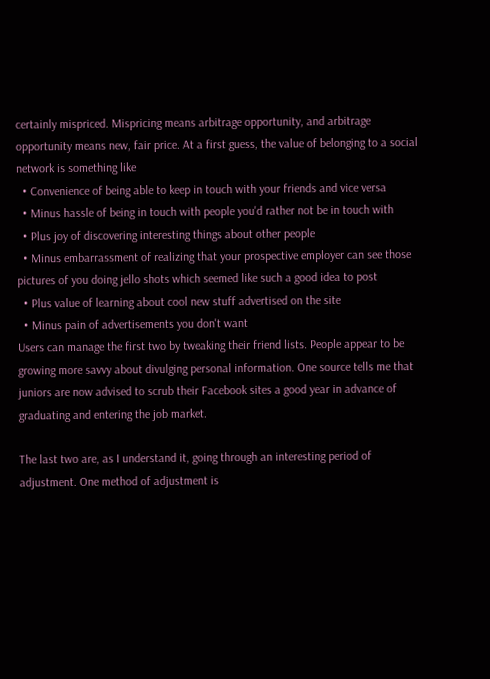certainly mispriced. Mispricing means arbitrage opportunity, and arbitrage opportunity means new, fair price. At a first guess, the value of belonging to a social network is something like
  • Convenience of being able to keep in touch with your friends and vice versa
  • Minus hassle of being in touch with people you'd rather not be in touch with
  • Plus joy of discovering interesting things about other people
  • Minus embarrassment of realizing that your prospective employer can see those pictures of you doing jello shots which seemed like such a good idea to post
  • Plus value of learning about cool new stuff advertised on the site
  • Minus pain of advertisements you don't want
Users can manage the first two by tweaking their friend lists. People appear to be growing more savvy about divulging personal information. One source tells me that juniors are now advised to scrub their Facebook sites a good year in advance of graduating and entering the job market.

The last two are, as I understand it, going through an interesting period of adjustment. One method of adjustment is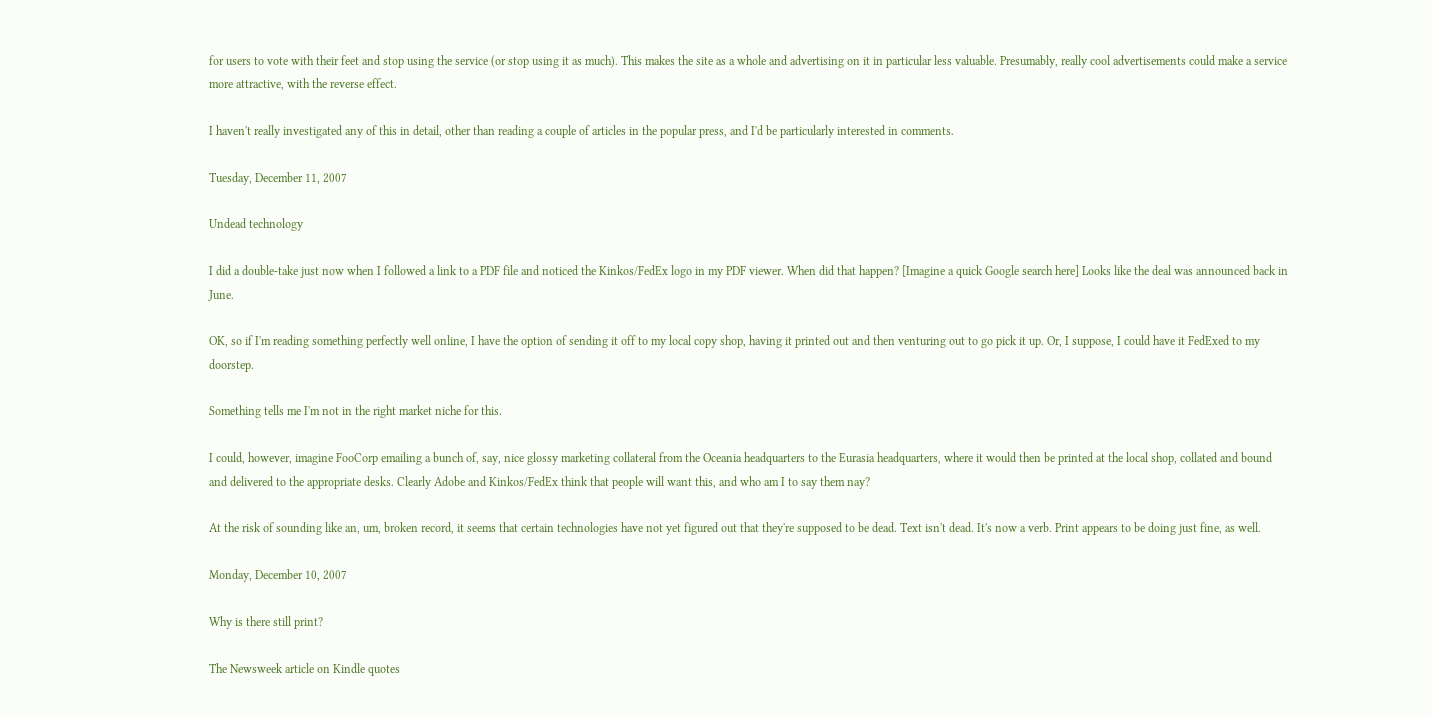for users to vote with their feet and stop using the service (or stop using it as much). This makes the site as a whole and advertising on it in particular less valuable. Presumably, really cool advertisements could make a service more attractive, with the reverse effect.

I haven't really investigated any of this in detail, other than reading a couple of articles in the popular press, and I'd be particularly interested in comments.

Tuesday, December 11, 2007

Undead technology

I did a double-take just now when I followed a link to a PDF file and noticed the Kinkos/FedEx logo in my PDF viewer. When did that happen? [Imagine a quick Google search here] Looks like the deal was announced back in June.

OK, so if I'm reading something perfectly well online, I have the option of sending it off to my local copy shop, having it printed out and then venturing out to go pick it up. Or, I suppose, I could have it FedExed to my doorstep.

Something tells me I'm not in the right market niche for this.

I could, however, imagine FooCorp emailing a bunch of, say, nice glossy marketing collateral from the Oceania headquarters to the Eurasia headquarters, where it would then be printed at the local shop, collated and bound and delivered to the appropriate desks. Clearly Adobe and Kinkos/FedEx think that people will want this, and who am I to say them nay?

At the risk of sounding like an, um, broken record, it seems that certain technologies have not yet figured out that they're supposed to be dead. Text isn't dead. It's now a verb. Print appears to be doing just fine, as well.

Monday, December 10, 2007

Why is there still print?

The Newsweek article on Kindle quotes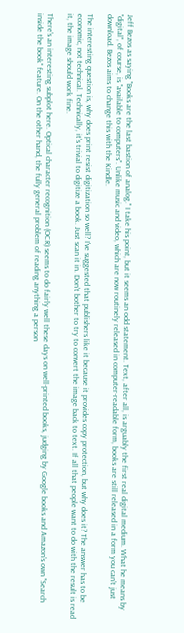Jeff Bezos as saying "Books are the last bastion of analog." I take his point, but it seems an odd statement. Text, after all, is arguably the first real digital medium. What he means by "digital", of course, is "available to computers". Unlike music and video, which are now routinely released in computer-readable form, books are still released in a form you can't just download. Bezos aims to change this with the Kindle.

The interesting question is, why does print resist digitization so well? I've suggested that publishers like it because it provides copy protection, but why does it? The answer has to be economic, not technical. Technically, it's trivial to digitize a book. Just scan it in. Don't bother to try to convert the image back to text. If all that people want to do with the result is read it, the image should work fine.

There's an interesting subplot here. Optical character recognition (OCR) seems to do fairly well these days on well-printed books, judging by Google books and Amazon's own "Search inside the book" feature. On the other hand, the fully general problem of reading anything a person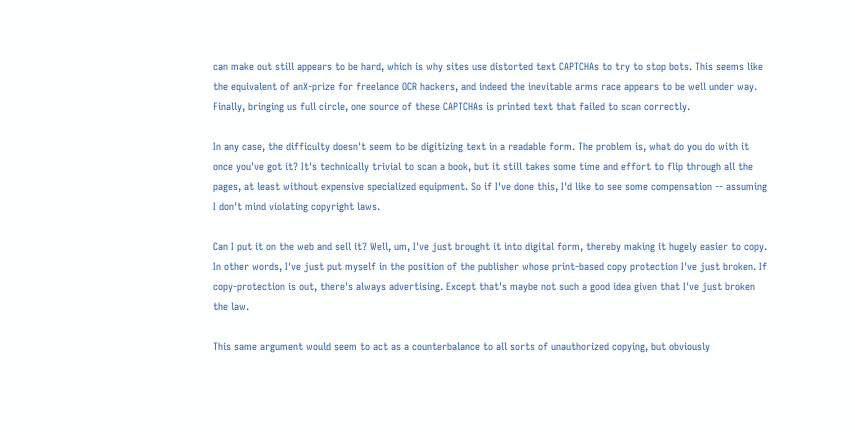can make out still appears to be hard, which is why sites use distorted text CAPTCHAs to try to stop bots. This seems like the equivalent of anX-prize for freelance OCR hackers, and indeed the inevitable arms race appears to be well under way. Finally, bringing us full circle, one source of these CAPTCHAs is printed text that failed to scan correctly.

In any case, the difficulty doesn't seem to be digitizing text in a readable form. The problem is, what do you do with it once you've got it? It's technically trivial to scan a book, but it still takes some time and effort to flip through all the pages, at least without expensive specialized equipment. So if I've done this, I'd like to see some compensation -- assuming I don't mind violating copyright laws.

Can I put it on the web and sell it? Well, um, I've just brought it into digital form, thereby making it hugely easier to copy. In other words, I've just put myself in the position of the publisher whose print-based copy protection I've just broken. If copy-protection is out, there's always advertising. Except that's maybe not such a good idea given that I've just broken the law.

This same argument would seem to act as a counterbalance to all sorts of unauthorized copying, but obviously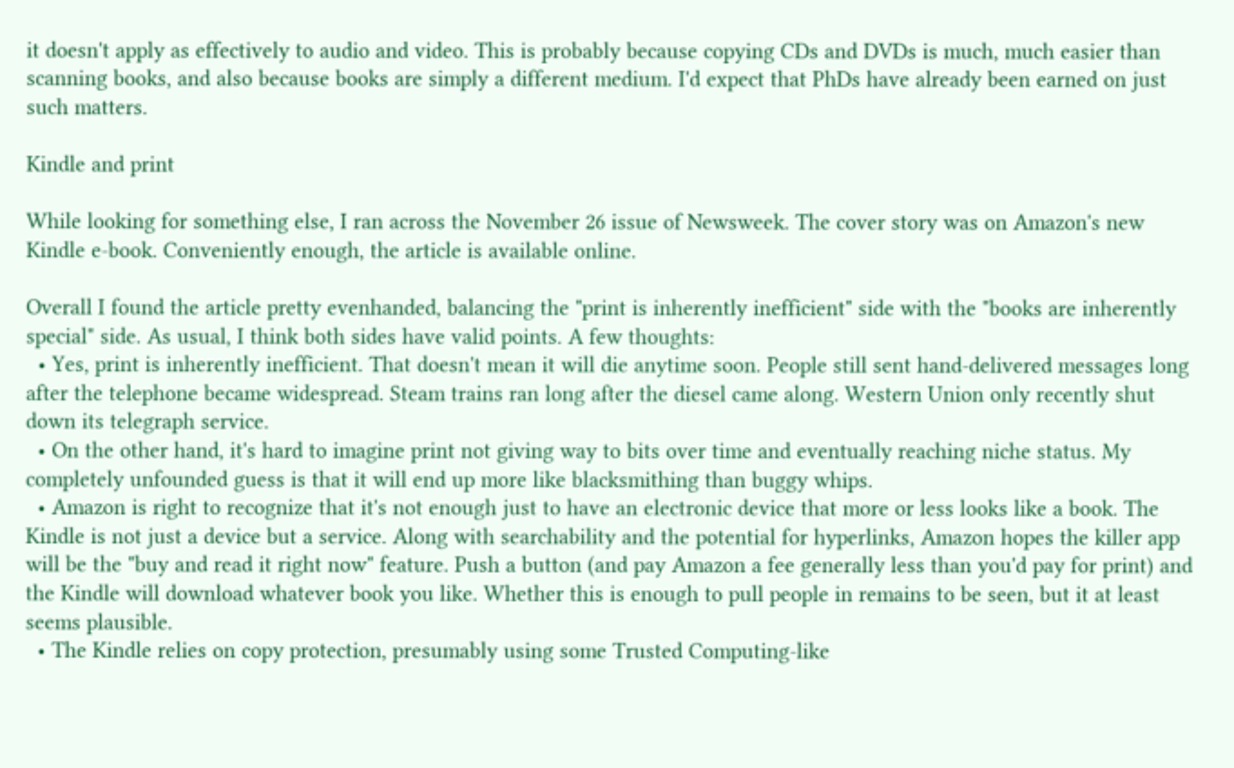it doesn't apply as effectively to audio and video. This is probably because copying CDs and DVDs is much, much easier than scanning books, and also because books are simply a different medium. I'd expect that PhDs have already been earned on just such matters.

Kindle and print

While looking for something else, I ran across the November 26 issue of Newsweek. The cover story was on Amazon's new Kindle e-book. Conveniently enough, the article is available online.

Overall I found the article pretty evenhanded, balancing the "print is inherently inefficient" side with the "books are inherently special" side. As usual, I think both sides have valid points. A few thoughts:
  • Yes, print is inherently inefficient. That doesn't mean it will die anytime soon. People still sent hand-delivered messages long after the telephone became widespread. Steam trains ran long after the diesel came along. Western Union only recently shut down its telegraph service.
  • On the other hand, it's hard to imagine print not giving way to bits over time and eventually reaching niche status. My completely unfounded guess is that it will end up more like blacksmithing than buggy whips.
  • Amazon is right to recognize that it's not enough just to have an electronic device that more or less looks like a book. The Kindle is not just a device but a service. Along with searchability and the potential for hyperlinks, Amazon hopes the killer app will be the "buy and read it right now" feature. Push a button (and pay Amazon a fee generally less than you'd pay for print) and the Kindle will download whatever book you like. Whether this is enough to pull people in remains to be seen, but it at least seems plausible.
  • The Kindle relies on copy protection, presumably using some Trusted Computing-like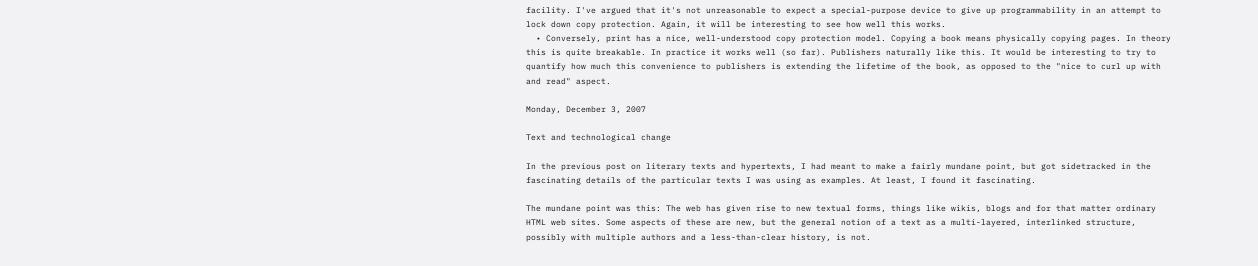facility. I've argued that it's not unreasonable to expect a special-purpose device to give up programmability in an attempt to lock down copy protection. Again, it will be interesting to see how well this works.
  • Conversely, print has a nice, well-understood copy protection model. Copying a book means physically copying pages. In theory this is quite breakable. In practice it works well (so far). Publishers naturally like this. It would be interesting to try to quantify how much this convenience to publishers is extending the lifetime of the book, as opposed to the "nice to curl up with and read" aspect.

Monday, December 3, 2007

Text and technological change

In the previous post on literary texts and hypertexts, I had meant to make a fairly mundane point, but got sidetracked in the fascinating details of the particular texts I was using as examples. At least, I found it fascinating.

The mundane point was this: The web has given rise to new textual forms, things like wikis, blogs and for that matter ordinary HTML web sites. Some aspects of these are new, but the general notion of a text as a multi-layered, interlinked structure, possibly with multiple authors and a less-than-clear history, is not.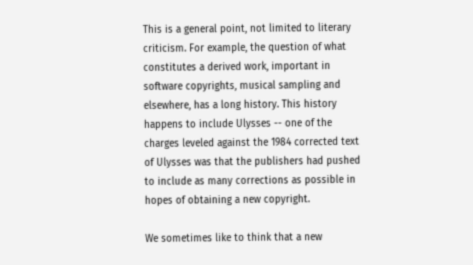This is a general point, not limited to literary criticism. For example, the question of what constitutes a derived work, important in software copyrights, musical sampling and elsewhere, has a long history. This history happens to include Ulysses -- one of the charges leveled against the 1984 corrected text of Ulysses was that the publishers had pushed to include as many corrections as possible in hopes of obtaining a new copyright.

We sometimes like to think that a new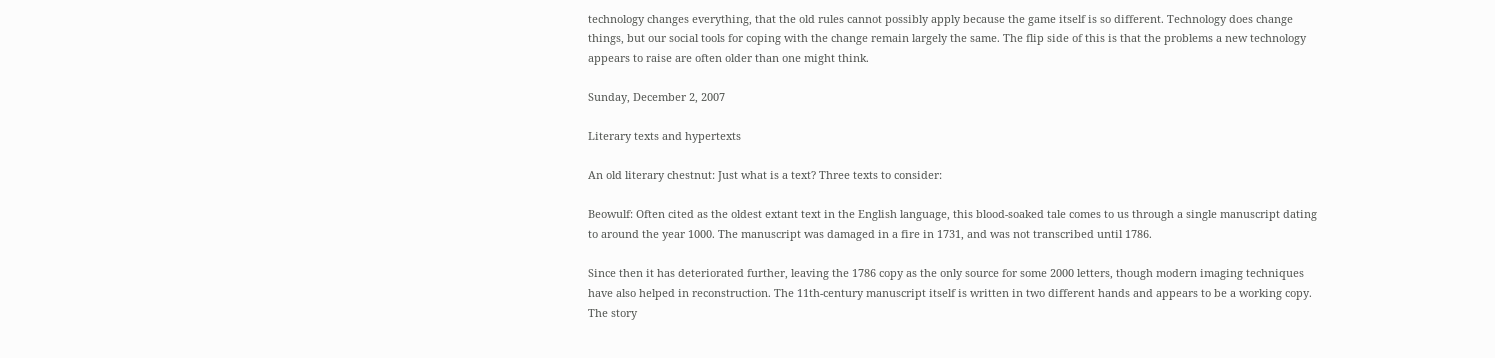technology changes everything, that the old rules cannot possibly apply because the game itself is so different. Technology does change things, but our social tools for coping with the change remain largely the same. The flip side of this is that the problems a new technology appears to raise are often older than one might think.

Sunday, December 2, 2007

Literary texts and hypertexts

An old literary chestnut: Just what is a text? Three texts to consider:

Beowulf: Often cited as the oldest extant text in the English language, this blood-soaked tale comes to us through a single manuscript dating to around the year 1000. The manuscript was damaged in a fire in 1731, and was not transcribed until 1786.

Since then it has deteriorated further, leaving the 1786 copy as the only source for some 2000 letters, though modern imaging techniques have also helped in reconstruction. The 11th-century manuscript itself is written in two different hands and appears to be a working copy. The story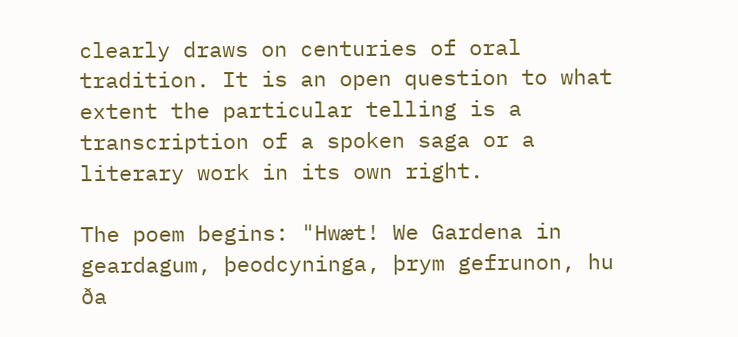clearly draws on centuries of oral tradition. It is an open question to what extent the particular telling is a transcription of a spoken saga or a literary work in its own right.

The poem begins: "Hwæt! We Gardena in geardagum, þeodcyninga, þrym gefrunon, hu ða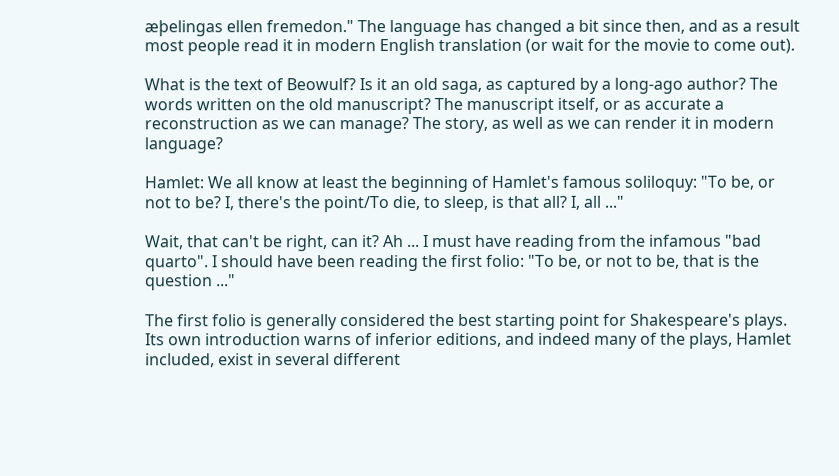æþelingas ellen fremedon." The language has changed a bit since then, and as a result most people read it in modern English translation (or wait for the movie to come out).

What is the text of Beowulf? Is it an old saga, as captured by a long-ago author? The words written on the old manuscript? The manuscript itself, or as accurate a reconstruction as we can manage? The story, as well as we can render it in modern language?

Hamlet: We all know at least the beginning of Hamlet's famous soliloquy: "To be, or not to be? I, there's the point/To die, to sleep, is that all? I, all ..."

Wait, that can't be right, can it? Ah ... I must have reading from the infamous "bad quarto". I should have been reading the first folio: "To be, or not to be, that is the question ..."

The first folio is generally considered the best starting point for Shakespeare's plays. Its own introduction warns of inferior editions, and indeed many of the plays, Hamlet included, exist in several different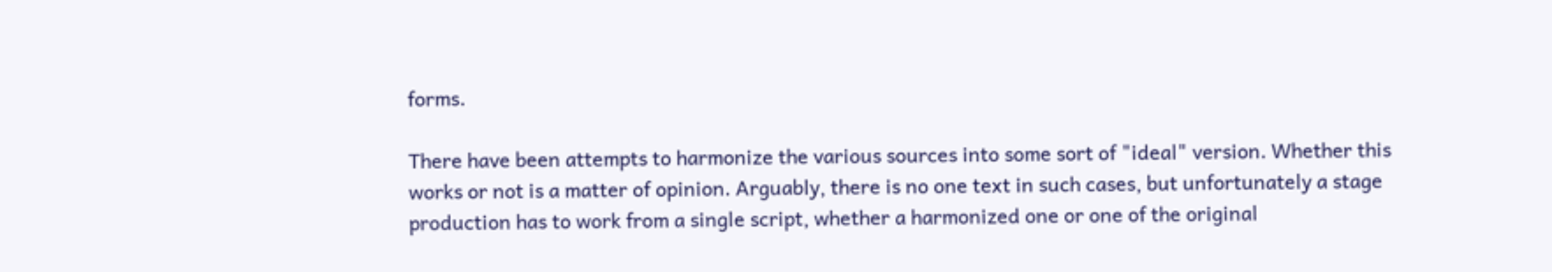forms.

There have been attempts to harmonize the various sources into some sort of "ideal" version. Whether this works or not is a matter of opinion. Arguably, there is no one text in such cases, but unfortunately a stage production has to work from a single script, whether a harmonized one or one of the original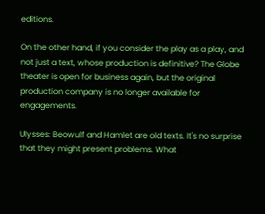editions.

On the other hand, if you consider the play as a play, and not just a text, whose production is definitive? The Globe theater is open for business again, but the original production company is no longer available for engagements.

Ulysses: Beowulf and Hamlet are old texts. It's no surprise that they might present problems. What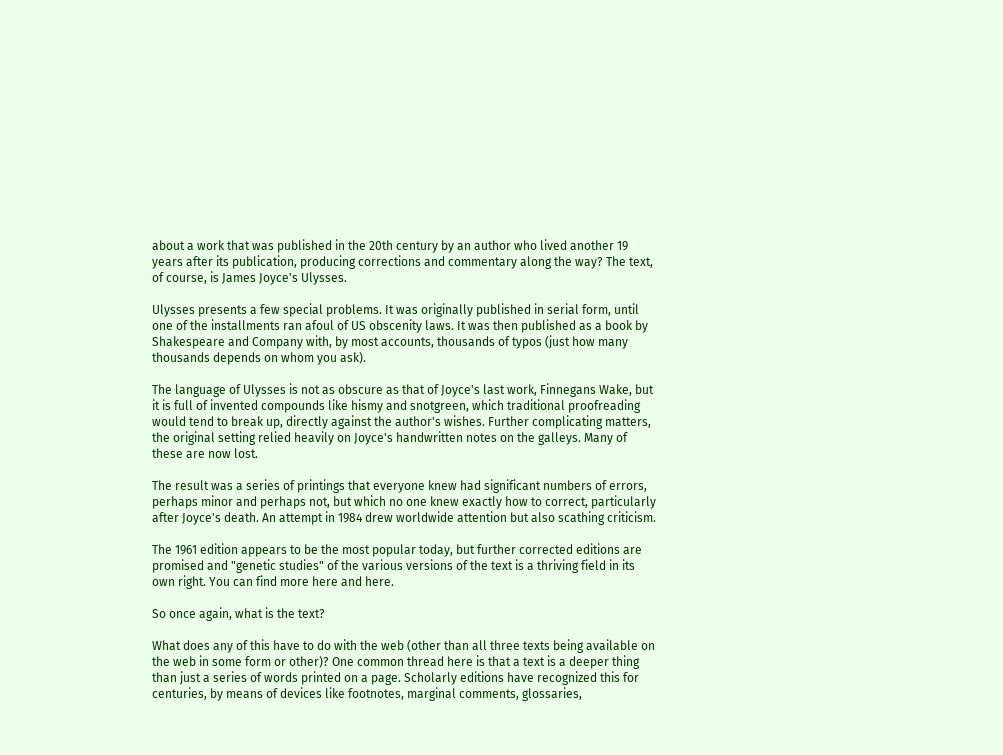about a work that was published in the 20th century by an author who lived another 19 years after its publication, producing corrections and commentary along the way? The text, of course, is James Joyce's Ulysses.

Ulysses presents a few special problems. It was originally published in serial form, until one of the installments ran afoul of US obscenity laws. It was then published as a book by Shakespeare and Company with, by most accounts, thousands of typos (just how many thousands depends on whom you ask).

The language of Ulysses is not as obscure as that of Joyce's last work, Finnegans Wake, but it is full of invented compounds like hismy and snotgreen, which traditional proofreading would tend to break up, directly against the author's wishes. Further complicating matters, the original setting relied heavily on Joyce's handwritten notes on the galleys. Many of these are now lost.

The result was a series of printings that everyone knew had significant numbers of errors, perhaps minor and perhaps not, but which no one knew exactly how to correct, particularly after Joyce's death. An attempt in 1984 drew worldwide attention but also scathing criticism.

The 1961 edition appears to be the most popular today, but further corrected editions are promised and "genetic studies" of the various versions of the text is a thriving field in its own right. You can find more here and here.

So once again, what is the text?

What does any of this have to do with the web (other than all three texts being available on the web in some form or other)? One common thread here is that a text is a deeper thing than just a series of words printed on a page. Scholarly editions have recognized this for centuries, by means of devices like footnotes, marginal comments, glossaries,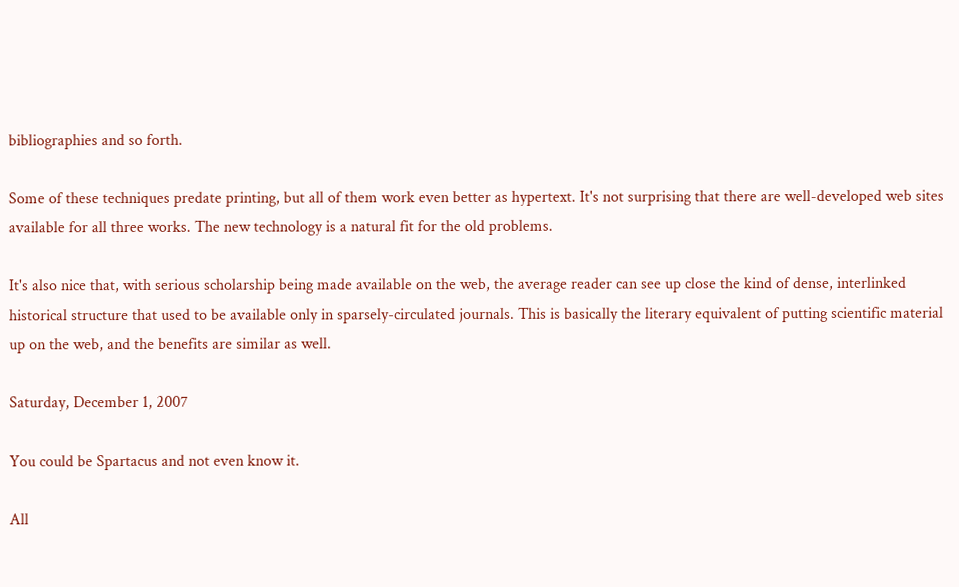bibliographies and so forth.

Some of these techniques predate printing, but all of them work even better as hypertext. It's not surprising that there are well-developed web sites available for all three works. The new technology is a natural fit for the old problems.

It's also nice that, with serious scholarship being made available on the web, the average reader can see up close the kind of dense, interlinked historical structure that used to be available only in sparsely-circulated journals. This is basically the literary equivalent of putting scientific material up on the web, and the benefits are similar as well.

Saturday, December 1, 2007

You could be Spartacus and not even know it.

All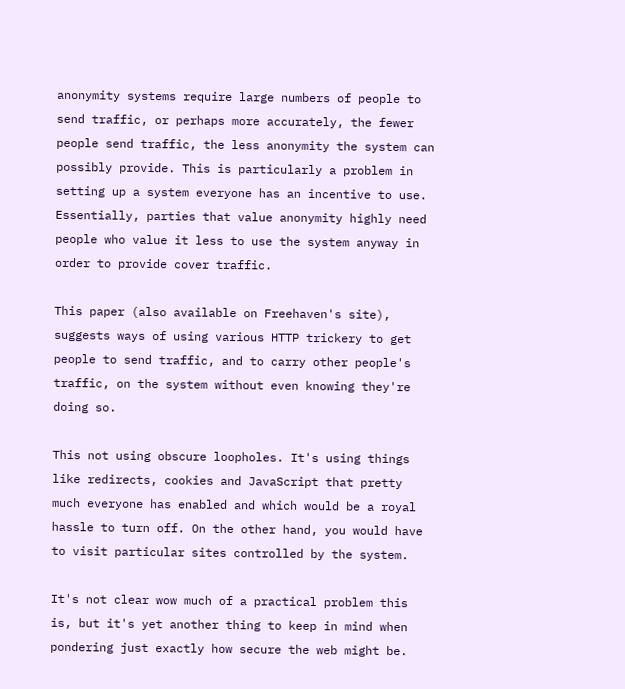anonymity systems require large numbers of people to send traffic, or perhaps more accurately, the fewer people send traffic, the less anonymity the system can possibly provide. This is particularly a problem in setting up a system everyone has an incentive to use. Essentially, parties that value anonymity highly need people who value it less to use the system anyway in order to provide cover traffic.

This paper (also available on Freehaven's site), suggests ways of using various HTTP trickery to get people to send traffic, and to carry other people's traffic, on the system without even knowing they're doing so.

This not using obscure loopholes. It's using things like redirects, cookies and JavaScript that pretty much everyone has enabled and which would be a royal hassle to turn off. On the other hand, you would have to visit particular sites controlled by the system.

It's not clear wow much of a practical problem this is, but it's yet another thing to keep in mind when pondering just exactly how secure the web might be.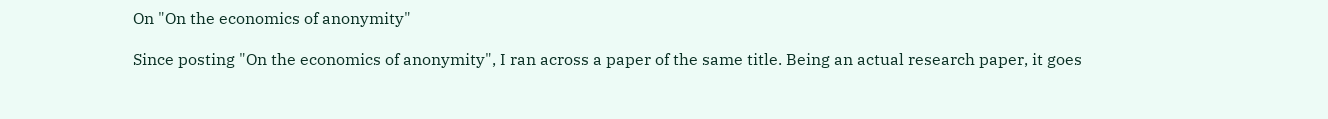On "On the economics of anonymity"

Since posting "On the economics of anonymity", I ran across a paper of the same title. Being an actual research paper, it goes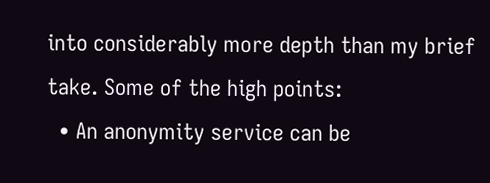into considerably more depth than my brief take. Some of the high points:
  • An anonymity service can be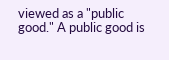viewed as a "public good." A public good is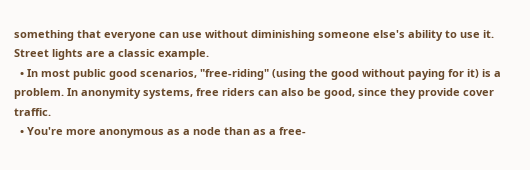something that everyone can use without diminishing someone else's ability to use it. Street lights are a classic example.
  • In most public good scenarios, "free-riding" (using the good without paying for it) is a problem. In anonymity systems, free riders can also be good, since they provide cover traffic.
  • You're more anonymous as a node than as a free-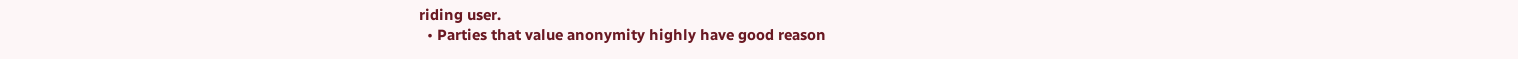riding user.
  • Parties that value anonymity highly have good reason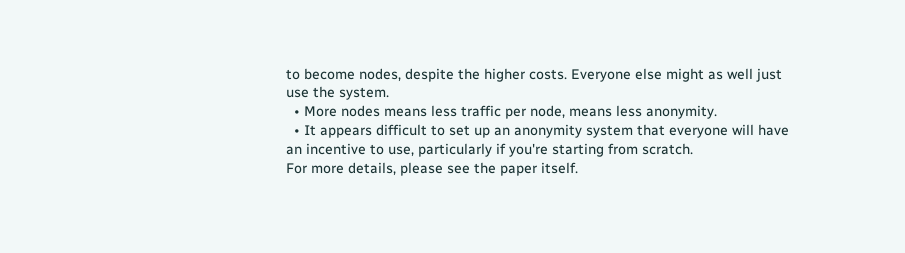to become nodes, despite the higher costs. Everyone else might as well just use the system.
  • More nodes means less traffic per node, means less anonymity.
  • It appears difficult to set up an anonymity system that everyone will have an incentive to use, particularly if you're starting from scratch.
For more details, please see the paper itself.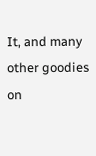It, and many other goodies on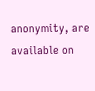anonymity, are available on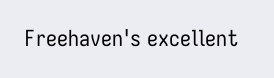Freehaven's excellent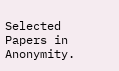Selected Papers in Anonymity.